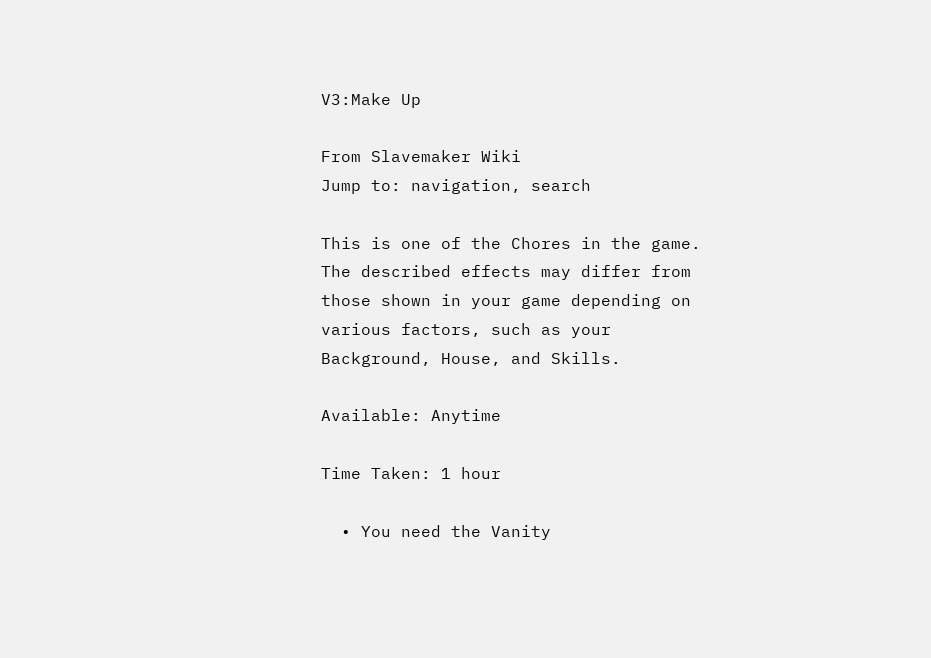V3:Make Up

From Slavemaker Wiki
Jump to: navigation, search

This is one of the Chores in the game. The described effects may differ from those shown in your game depending on various factors, such as your Background, House, and Skills.

Available: Anytime

Time Taken: 1 hour

  • You need the Vanity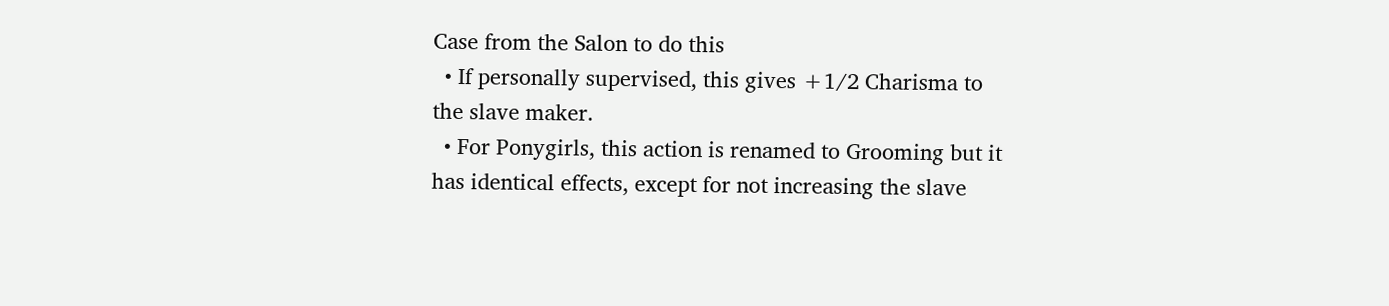Case from the Salon to do this
  • If personally supervised, this gives +1/2 Charisma to the slave maker.
  • For Ponygirls, this action is renamed to Grooming but it has identical effects, except for not increasing the slave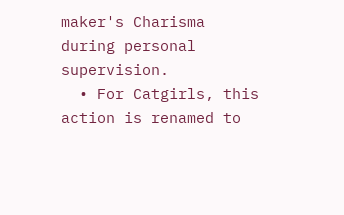maker's Charisma during personal supervision.
  • For Catgirls, this action is renamed to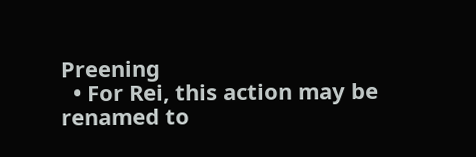Preening
  • For Rei, this action may be renamed to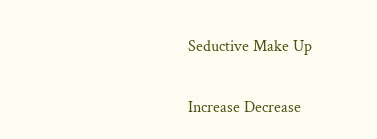Seductive Make Up

Increase Decrease